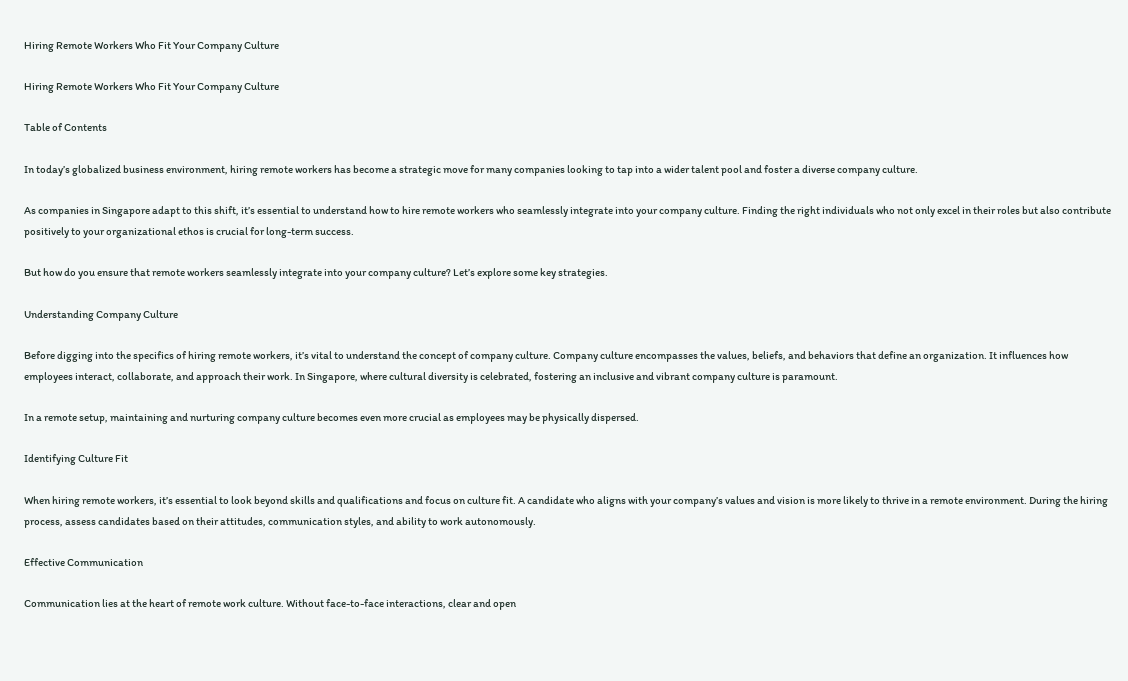Hiring Remote Workers Who Fit Your Company Culture

Hiring Remote Workers Who Fit Your Company Culture

Table of Contents

In today’s globalized business environment, hiring remote workers has become a strategic move for many companies looking to tap into a wider talent pool and foster a diverse company culture.

As companies in Singapore adapt to this shift, it’s essential to understand how to hire remote workers who seamlessly integrate into your company culture. Finding the right individuals who not only excel in their roles but also contribute positively to your organizational ethos is crucial for long-term success.

But how do you ensure that remote workers seamlessly integrate into your company culture? Let’s explore some key strategies.

Understanding Company Culture

Before digging into the specifics of hiring remote workers, it’s vital to understand the concept of company culture. Company culture encompasses the values, beliefs, and behaviors that define an organization. It influences how employees interact, collaborate, and approach their work. In Singapore, where cultural diversity is celebrated, fostering an inclusive and vibrant company culture is paramount.

In a remote setup, maintaining and nurturing company culture becomes even more crucial as employees may be physically dispersed.

Identifying Culture Fit

When hiring remote workers, it’s essential to look beyond skills and qualifications and focus on culture fit. A candidate who aligns with your company’s values and vision is more likely to thrive in a remote environment. During the hiring process, assess candidates based on their attitudes, communication styles, and ability to work autonomously.

Effective Communication

Communication lies at the heart of remote work culture. Without face-to-face interactions, clear and open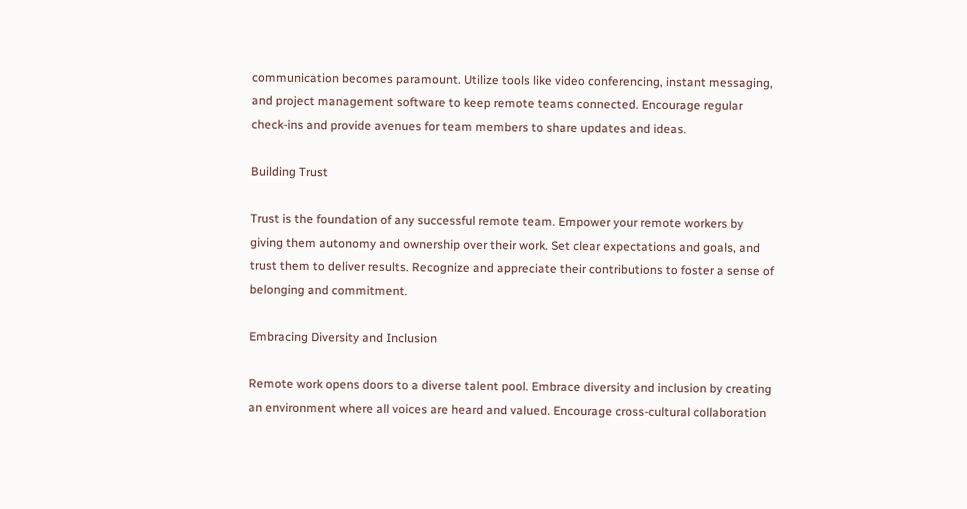communication becomes paramount. Utilize tools like video conferencing, instant messaging, and project management software to keep remote teams connected. Encourage regular check-ins and provide avenues for team members to share updates and ideas.

Building Trust

Trust is the foundation of any successful remote team. Empower your remote workers by giving them autonomy and ownership over their work. Set clear expectations and goals, and trust them to deliver results. Recognize and appreciate their contributions to foster a sense of belonging and commitment.

Embracing Diversity and Inclusion

Remote work opens doors to a diverse talent pool. Embrace diversity and inclusion by creating an environment where all voices are heard and valued. Encourage cross-cultural collaboration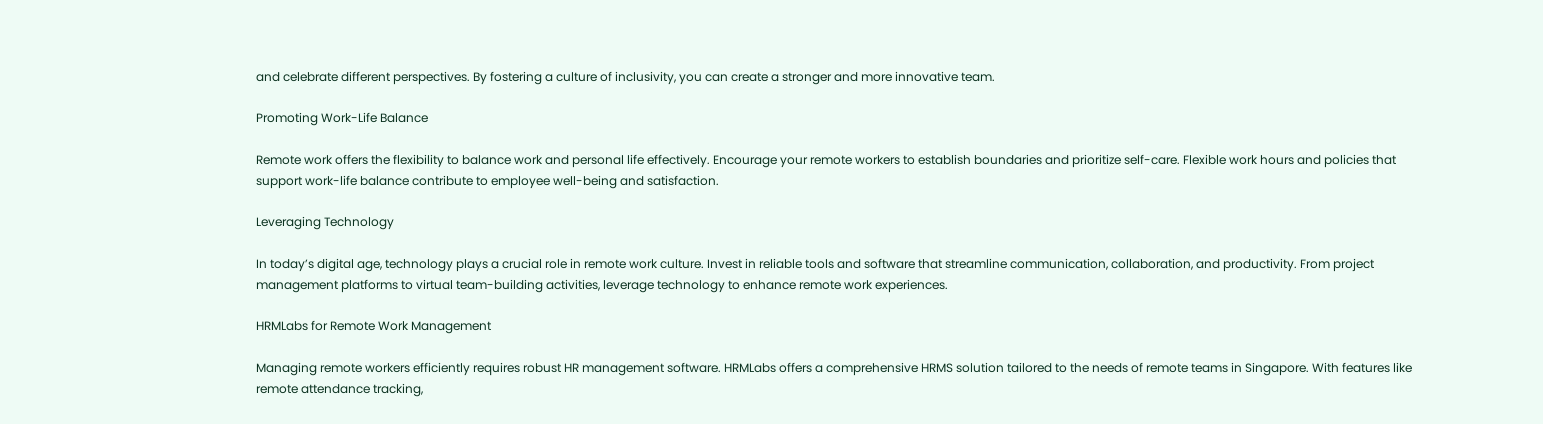and celebrate different perspectives. By fostering a culture of inclusivity, you can create a stronger and more innovative team.

Promoting Work-Life Balance

Remote work offers the flexibility to balance work and personal life effectively. Encourage your remote workers to establish boundaries and prioritize self-care. Flexible work hours and policies that support work-life balance contribute to employee well-being and satisfaction.

Leveraging Technology

In today’s digital age, technology plays a crucial role in remote work culture. Invest in reliable tools and software that streamline communication, collaboration, and productivity. From project management platforms to virtual team-building activities, leverage technology to enhance remote work experiences.

HRMLabs for Remote Work Management

Managing remote workers efficiently requires robust HR management software. HRMLabs offers a comprehensive HRMS solution tailored to the needs of remote teams in Singapore. With features like remote attendance tracking,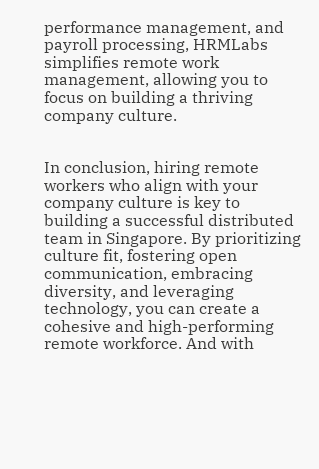performance management, and payroll processing, HRMLabs simplifies remote work management, allowing you to focus on building a thriving company culture.


In conclusion, hiring remote workers who align with your company culture is key to building a successful distributed team in Singapore. By prioritizing culture fit, fostering open communication, embracing diversity, and leveraging technology, you can create a cohesive and high-performing remote workforce. And with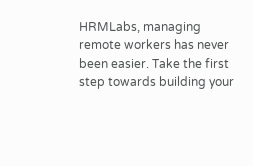HRMLabs, managing remote workers has never been easier. Take the first step towards building your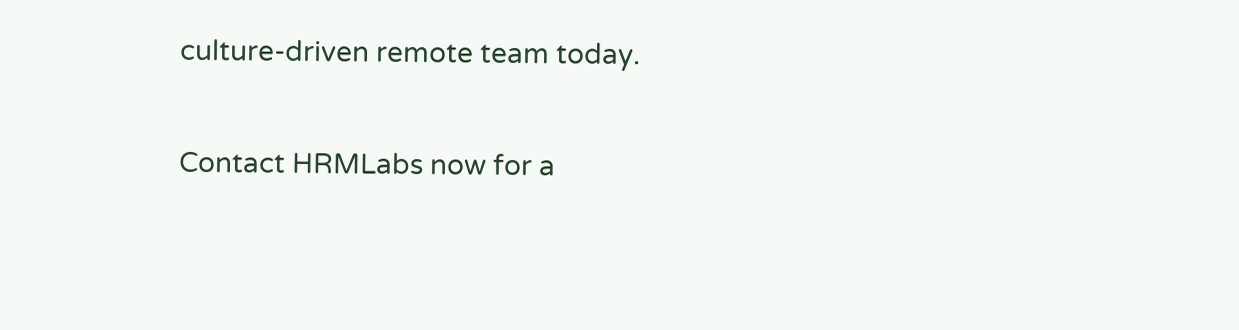culture-driven remote team today.

Contact HRMLabs now for a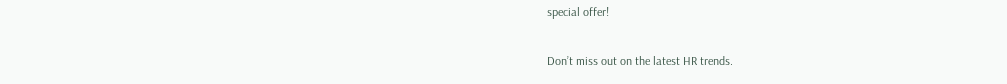special offer!

Don’t miss out on the latest HR trends.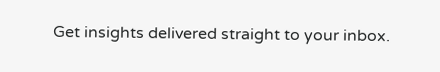Get insights delivered straight to your inbox.